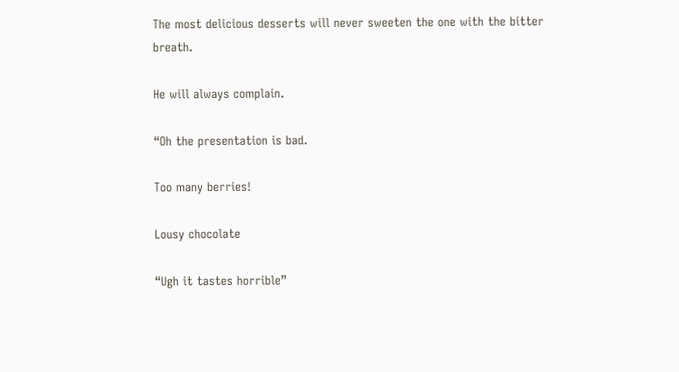The most delicious desserts will never sweeten the one with the bitter breath.

He will always complain.

“Oh the presentation is bad.

Too many berries!

Lousy chocolate

“Ugh it tastes horrible”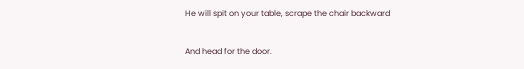He will spit on your table, scrape the chair backward

And head for the door.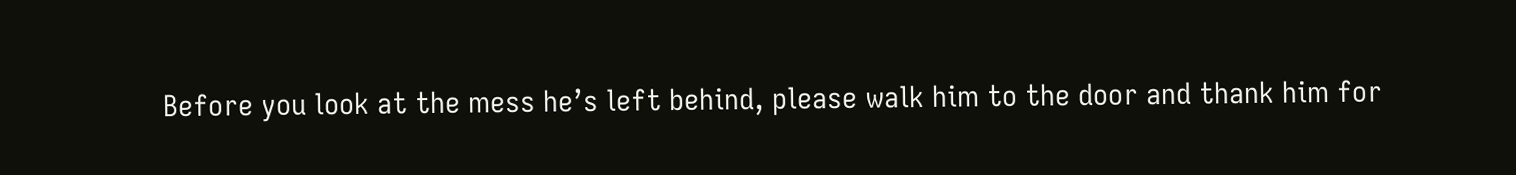Before you look at the mess he’s left behind, please walk him to the door and thank him for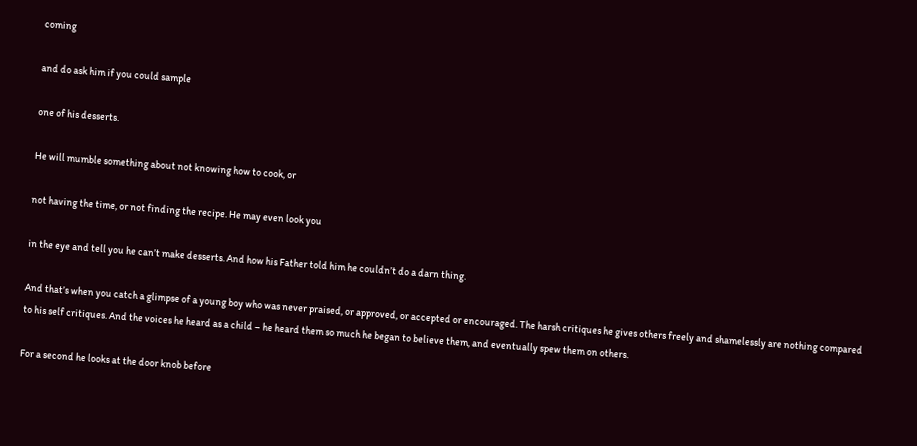coming

and do ask him if you could sample

one of his desserts.

He will mumble something about not knowing how to cook, or

not having the time, or not finding the recipe. He may even look you

in the eye and tell you he can’t make desserts. And how his Father told him he couldn’t do a darn thing.

And that’s when you catch a glimpse of a young boy who was never praised, or approved, or accepted or encouraged. The harsh critiques he gives others freely and shamelessly are nothing compared to his self critiques. And the voices he heard as a child – he heard them so much he began to believe them, and eventually spew them on others.

For a second he looks at the door knob before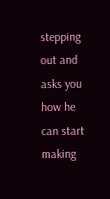stepping out and asks you how he can start making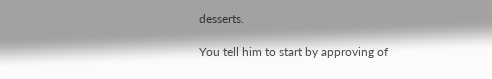desserts.

You tell him to start by approving of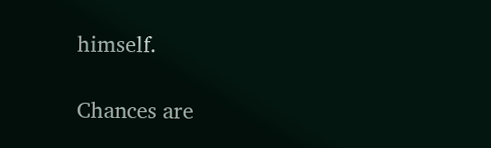himself.

Chances are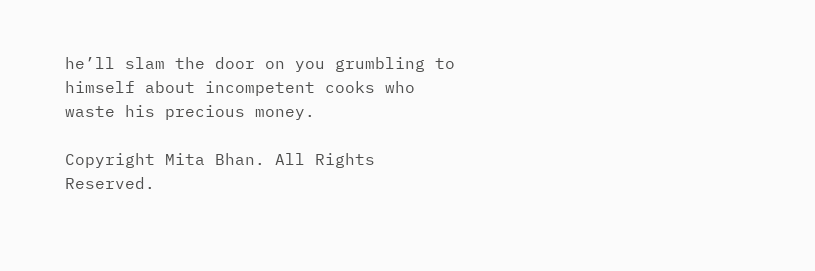he’ll slam the door on you grumbling to himself about incompetent cooks who waste his precious money.

Copyright Mita Bhan. All Rights Reserved.